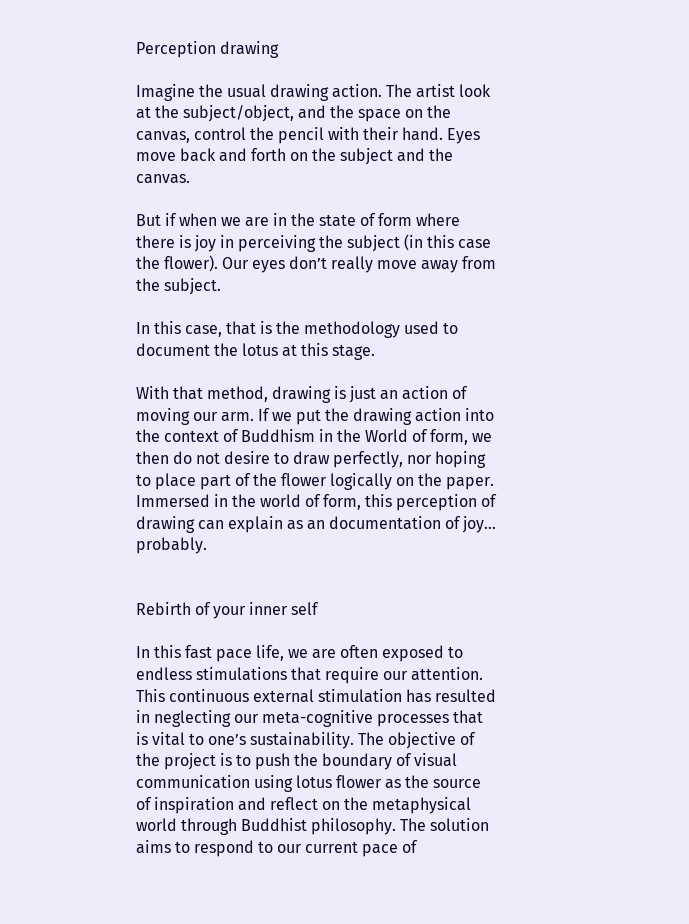Perception drawing

Imagine the usual drawing action. The artist look at the subject/object, and the space on the canvas, control the pencil with their hand. Eyes move back and forth on the subject and the canvas.

But if when we are in the state of form where there is joy in perceiving the subject (in this case the flower). Our eyes don’t really move away from the subject.

In this case, that is the methodology used to document the lotus at this stage.

With that method, drawing is just an action of moving our arm. If we put the drawing action into the context of Buddhism in the World of form, we then do not desire to draw perfectly, nor hoping to place part of the flower logically on the paper. Immersed in the world of form, this perception of drawing can explain as an documentation of joy… probably.


Rebirth of your inner self

In this fast pace life, we are often exposed to endless stimulations that require our attention. This continuous external stimulation has resulted in neglecting our meta-cognitive processes that is vital to one’s sustainability. The objective of the project is to push the boundary of visual communication using lotus flower as the source of inspiration and reflect on the metaphysical world through Buddhist philosophy. The solution aims to respond to our current pace of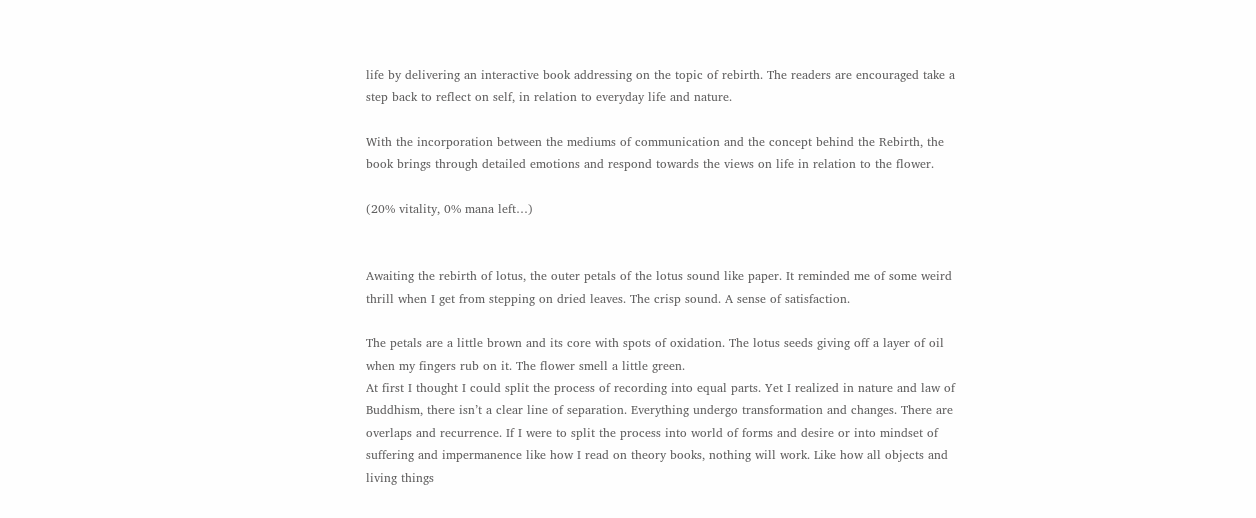life by delivering an interactive book addressing on the topic of rebirth. The readers are encouraged take a step back to reflect on self, in relation to everyday life and nature.

With the incorporation between the mediums of communication and the concept behind the Rebirth, the book brings through detailed emotions and respond towards the views on life in relation to the flower.

(20% vitality, 0% mana left…)


Awaiting the rebirth of lotus, the outer petals of the lotus sound like paper. It reminded me of some weird thrill when I get from stepping on dried leaves. The crisp sound. A sense of satisfaction.

The petals are a little brown and its core with spots of oxidation. The lotus seeds giving off a layer of oil when my fingers rub on it. The flower smell a little green.
At first I thought I could split the process of recording into equal parts. Yet I realized in nature and law of Buddhism, there isn’t a clear line of separation. Everything undergo transformation and changes. There are overlaps and recurrence. If I were to split the process into world of forms and desire or into mindset of suffering and impermanence like how I read on theory books, nothing will work. Like how all objects and living things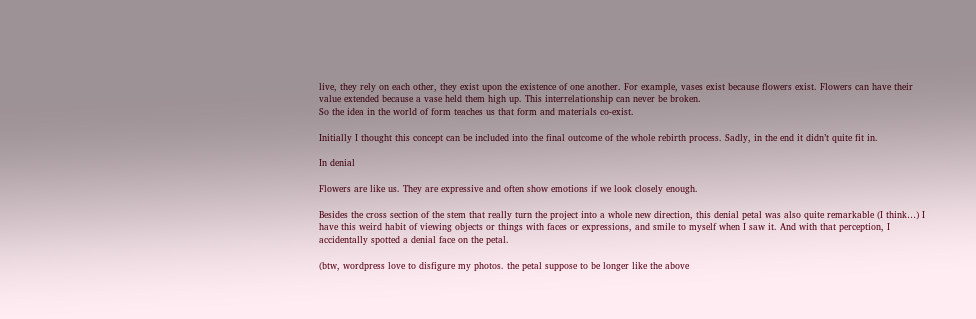live, they rely on each other, they exist upon the existence of one another. For example, vases exist because flowers exist. Flowers can have their value extended because a vase held them high up. This interrelationship can never be broken.
So the idea in the world of form teaches us that form and materials co-exist.

Initially I thought this concept can be included into the final outcome of the whole rebirth process. Sadly, in the end it didn’t quite fit in.

In denial

Flowers are like us. They are expressive and often show emotions if we look closely enough.

Besides the cross section of the stem that really turn the project into a whole new direction, this denial petal was also quite remarkable (I think…) I have this weird habit of viewing objects or things with faces or expressions, and smile to myself when I saw it. And with that perception, I accidentally spotted a denial face on the petal.

(btw, wordpress love to disfigure my photos. the petal suppose to be longer like the above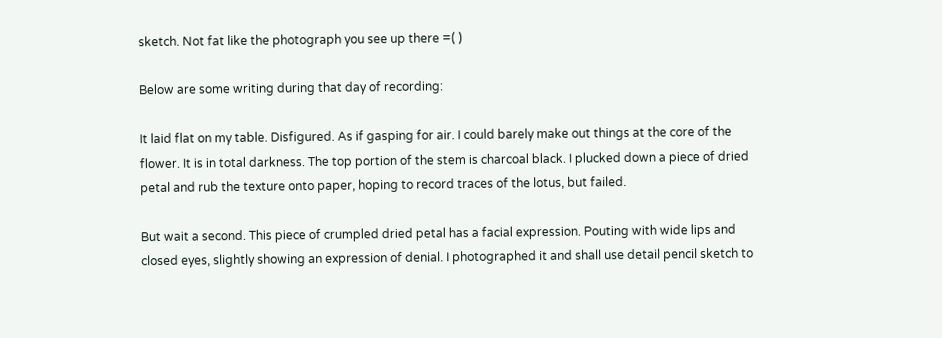sketch. Not fat like the photograph you see up there =( )

Below are some writing during that day of recording:

It laid flat on my table. Disfigured. As if gasping for air. I could barely make out things at the core of the flower. It is in total darkness. The top portion of the stem is charcoal black. I plucked down a piece of dried petal and rub the texture onto paper, hoping to record traces of the lotus, but failed.

But wait a second. This piece of crumpled dried petal has a facial expression. Pouting with wide lips and closed eyes, slightly showing an expression of denial. I photographed it and shall use detail pencil sketch to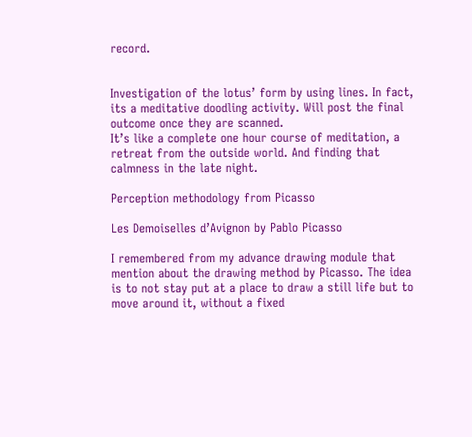record.


Investigation of the lotus’ form by using lines. In fact, its a meditative doodling activity. Will post the final outcome once they are scanned.
It’s like a complete one hour course of meditation, a retreat from the outside world. And finding that calmness in the late night.

Perception methodology from Picasso

Les Demoiselles d’Avignon by Pablo Picasso

I remembered from my advance drawing module that mention about the drawing method by Picasso. The idea is to not stay put at a place to draw a still life but to move around it, without a fixed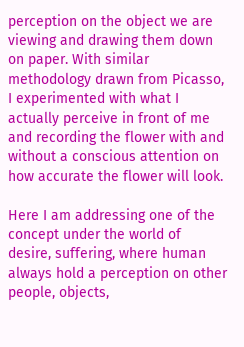perception on the object we are viewing and drawing them down on paper. With similar methodology drawn from Picasso, I experimented with what I actually perceive in front of me and recording the flower with and without a conscious attention on how accurate the flower will look.

Here I am addressing one of the concept under the world of desire, suffering, where human always hold a perception on other people, objects,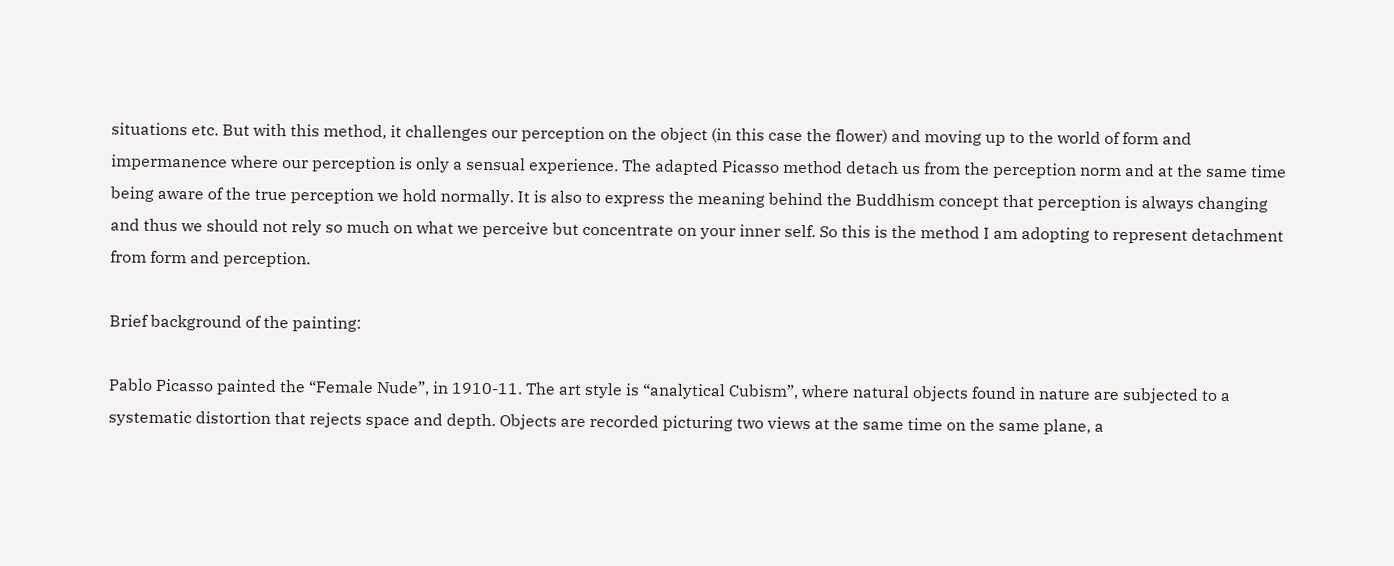situations etc. But with this method, it challenges our perception on the object (in this case the flower) and moving up to the world of form and impermanence where our perception is only a sensual experience. The adapted Picasso method detach us from the perception norm and at the same time being aware of the true perception we hold normally. It is also to express the meaning behind the Buddhism concept that perception is always changing and thus we should not rely so much on what we perceive but concentrate on your inner self. So this is the method I am adopting to represent detachment from form and perception.

Brief background of the painting:

Pablo Picasso painted the “Female Nude”, in 1910-11. The art style is “analytical Cubism”, where natural objects found in nature are subjected to a systematic distortion that rejects space and depth. Objects are recorded picturing two views at the same time on the same plane, a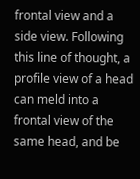frontal view and a side view. Following this line of thought, a profile view of a head can meld into a frontal view of the same head, and be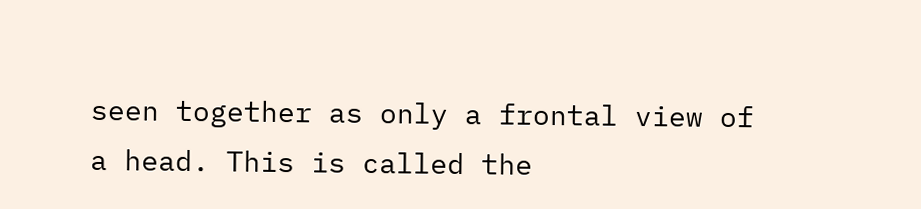seen together as only a frontal view of a head. This is called the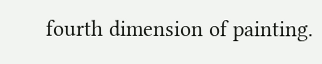fourth dimension of painting.